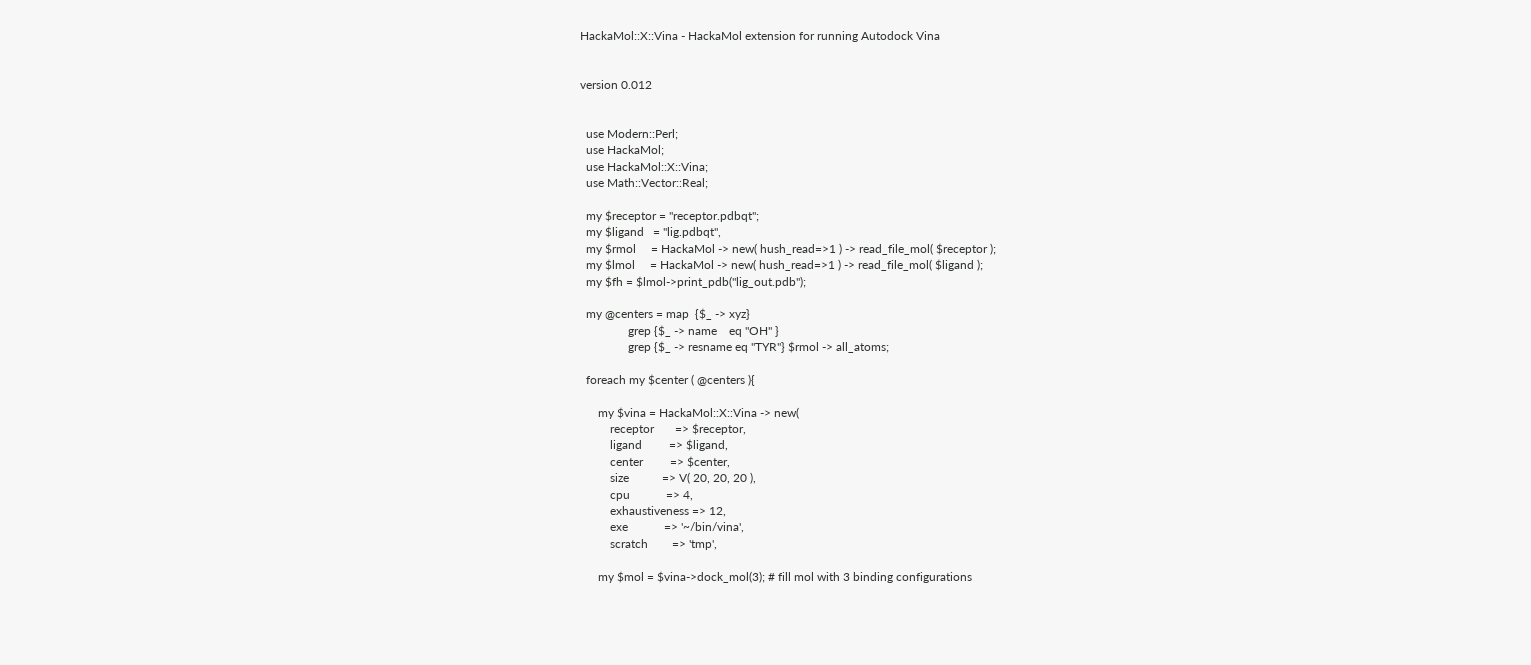HackaMol::X::Vina - HackaMol extension for running Autodock Vina


version 0.012


  use Modern::Perl;
  use HackaMol;
  use HackaMol::X::Vina;
  use Math::Vector::Real;

  my $receptor = "receptor.pdbqt";
  my $ligand   = "lig.pdbqt",
  my $rmol     = HackaMol -> new( hush_read=>1 ) -> read_file_mol( $receptor );
  my $lmol     = HackaMol -> new( hush_read=>1 ) -> read_file_mol( $ligand );
  my $fh = $lmol->print_pdb("lig_out.pdb");

  my @centers = map  {$_ -> xyz}
                grep {$_ -> name    eq "OH" }
                grep {$_ -> resname eq "TYR"} $rmol -> all_atoms;

  foreach my $center ( @centers ){

      my $vina = HackaMol::X::Vina -> new(
          receptor       => $receptor,
          ligand         => $ligand,
          center         => $center,
          size           => V( 20, 20, 20 ),
          cpu            => 4,
          exhaustiveness => 12,
          exe            => '~/bin/vina',
          scratch        => 'tmp',

      my $mol = $vina->dock_mol(3); # fill mol with 3 binding configurations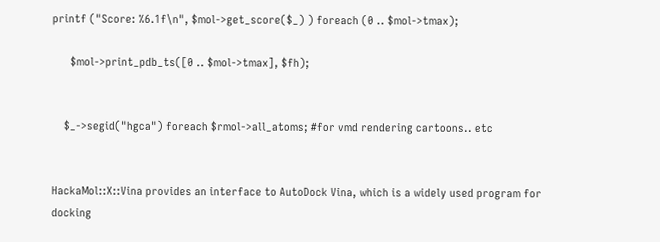printf ("Score: %6.1f\n", $mol->get_score($_) ) foreach (0 .. $mol->tmax);

      $mol->print_pdb_ts([0 .. $mol->tmax], $fh);


    $_->segid("hgca") foreach $rmol->all_atoms; #for vmd rendering cartoons.. etc


HackaMol::X::Vina provides an interface to AutoDock Vina, which is a widely used program for docking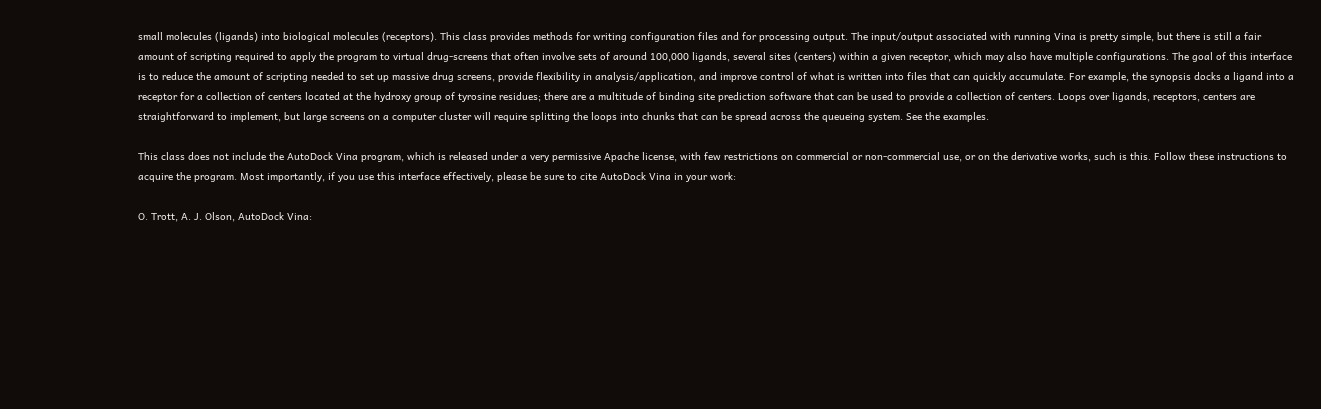small molecules (ligands) into biological molecules (receptors). This class provides methods for writing configuration files and for processing output. The input/output associated with running Vina is pretty simple, but there is still a fair amount of scripting required to apply the program to virtual drug-screens that often involve sets of around 100,000 ligands, several sites (centers) within a given receptor, which may also have multiple configurations. The goal of this interface is to reduce the amount of scripting needed to set up massive drug screens, provide flexibility in analysis/application, and improve control of what is written into files that can quickly accumulate. For example, the synopsis docks a ligand into a receptor for a collection of centers located at the hydroxy group of tyrosine residues; there are a multitude of binding site prediction software that can be used to provide a collection of centers. Loops over ligands, receptors, centers are straightforward to implement, but large screens on a computer cluster will require splitting the loops into chunks that can be spread across the queueing system. See the examples.

This class does not include the AutoDock Vina program, which is released under a very permissive Apache license, with few restrictions on commercial or non-commercial use, or on the derivative works, such is this. Follow these instructions to acquire the program. Most importantly, if you use this interface effectively, please be sure to cite AutoDock Vina in your work:

O. Trott, A. J. Olson, AutoDock Vina: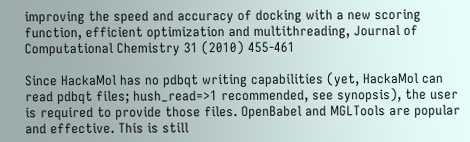improving the speed and accuracy of docking with a new scoring function, efficient optimization and multithreading, Journal of Computational Chemistry 31 (2010) 455-461

Since HackaMol has no pdbqt writing capabilities (yet, HackaMol can read pdbqt files; hush_read=>1 recommended, see synopsis), the user is required to provide those files. OpenBabel and MGLTools are popular and effective. This is still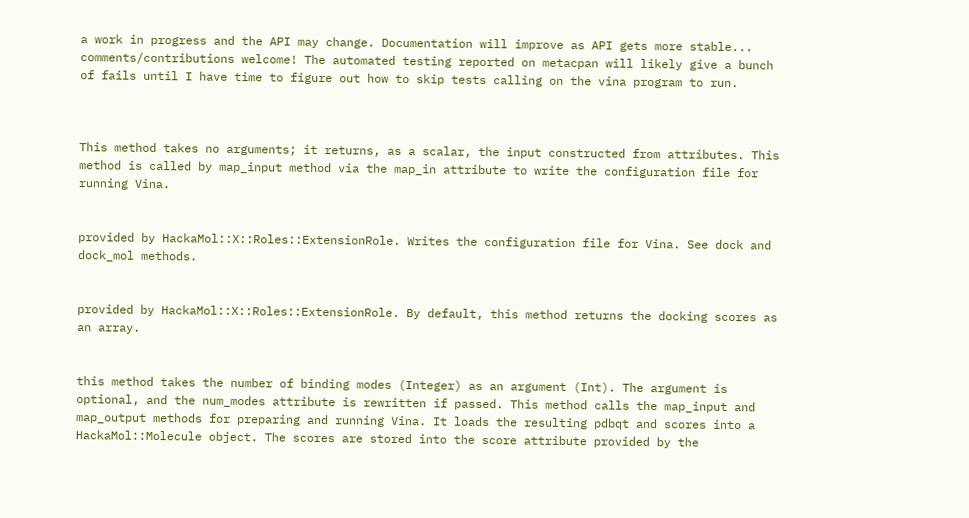a work in progress and the API may change. Documentation will improve as API gets more stable... comments/contributions welcome! The automated testing reported on metacpan will likely give a bunch of fails until I have time to figure out how to skip tests calling on the vina program to run.



This method takes no arguments; it returns, as a scalar, the input constructed from attributes. This method is called by map_input method via the map_in attribute to write the configuration file for running Vina.


provided by HackaMol::X::Roles::ExtensionRole. Writes the configuration file for Vina. See dock and dock_mol methods.


provided by HackaMol::X::Roles::ExtensionRole. By default, this method returns the docking scores as an array.


this method takes the number of binding modes (Integer) as an argument (Int). The argument is optional, and the num_modes attribute is rewritten if passed. This method calls the map_input and map_output methods for preparing and running Vina. It loads the resulting pdbqt and scores into a HackaMol::Molecule object. The scores are stored into the score attribute provided by the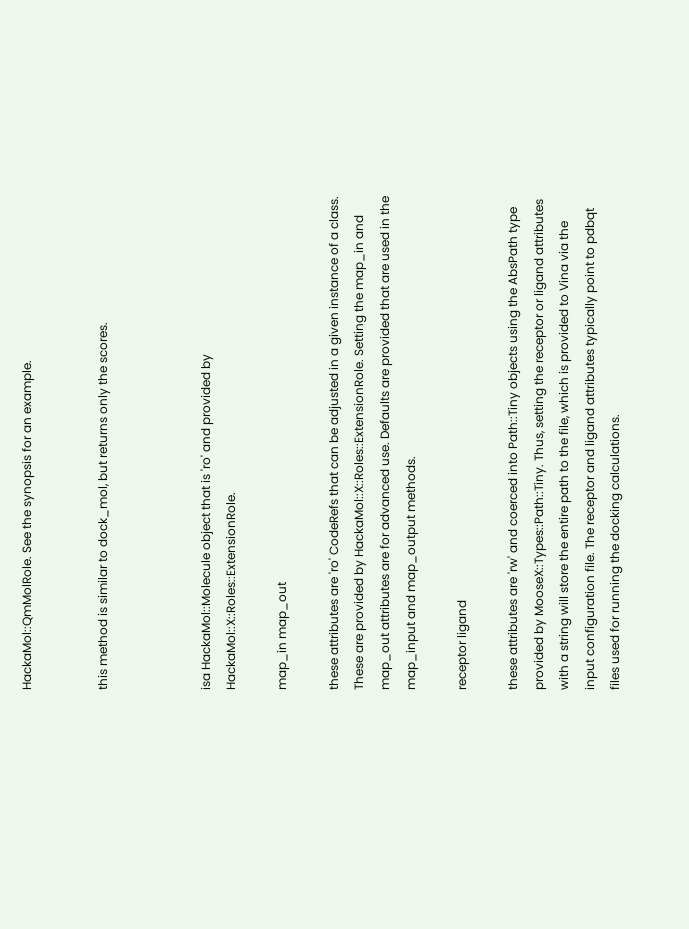HackaMol::QmMolRole. See the synopsis for an example.


this method is similar to dock_mol, but returns only the scores.



isa HackaMol::Molecule object that is 'ro' and provided by HackaMol::X::Roles::ExtensionRole.

map_in map_out

these attributes are 'ro' CodeRefs that can be adjusted in a given instance of a class. These are provided by HackaMol::X::Roles::ExtensionRole. Setting the map_in and map_out attributes are for advanced use. Defaults are provided that are used in the map_input and map_output methods.

receptor ligand

these attributes are 'rw' and coerced into Path::Tiny objects using the AbsPath type provided by MooseX::Types::Path::Tiny. Thus, setting the receptor or ligand attributes with a string will store the entire path to the file, which is provided to Vina via the input configuration file. The receptor and ligand attributes typically point to pdbqt files used for running the docking calculations.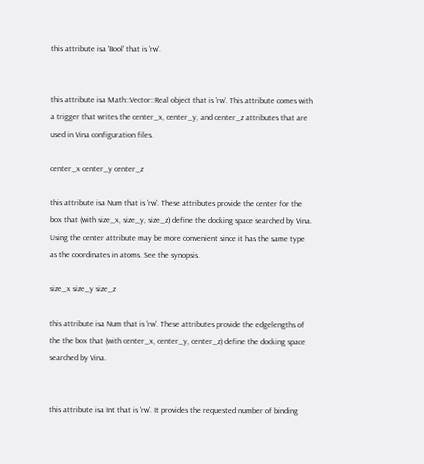this attribute isa 'Bool' that is 'rw'.


this attribute isa Math::Vector::Real object that is 'rw'. This attribute comes with a trigger that writes the center_x, center_y, and center_z attributes that are used in Vina configuration files.

center_x center_y center_z

this attribute isa Num that is 'rw'. These attributes provide the center for the box that (with size_x, size_y, size_z) define the docking space searched by Vina. Using the center attribute may be more convenient since it has the same type as the coordinates in atoms. See the synopsis.

size_x size_y size_z

this attribute isa Num that is 'rw'. These attributes provide the edgelengths of the the box that (with center_x, center_y, center_z) define the docking space searched by Vina.


this attribute isa Int that is 'rw'. It provides the requested number of binding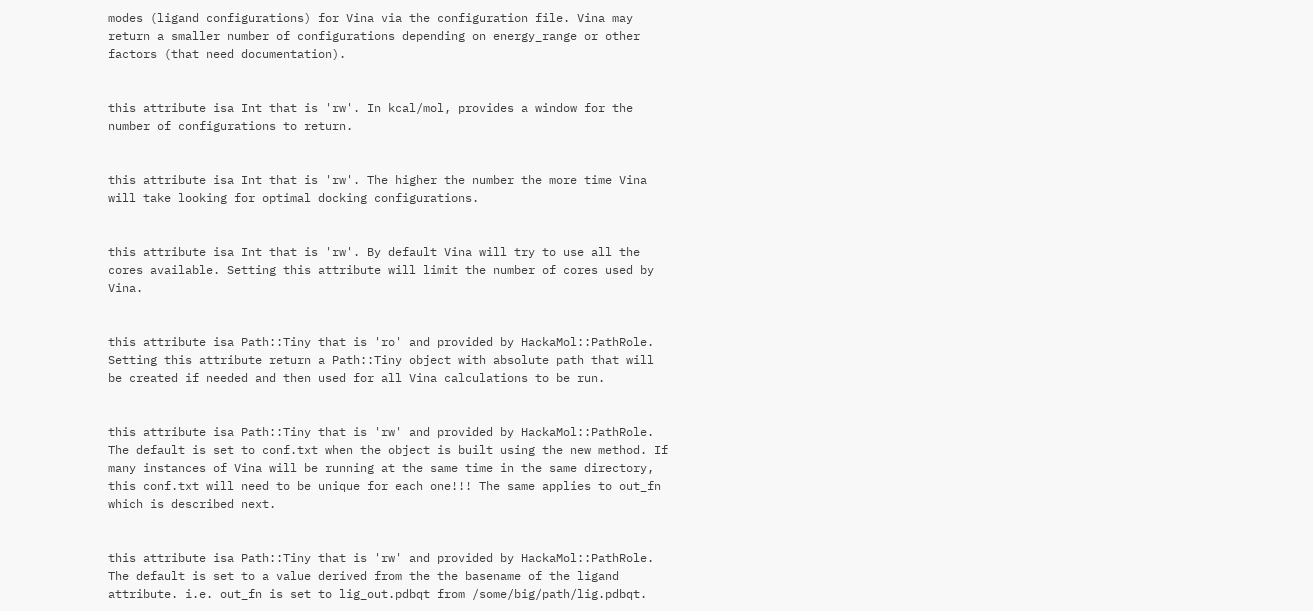modes (ligand configurations) for Vina via the configuration file. Vina may return a smaller number of configurations depending on energy_range or other factors (that need documentation).


this attribute isa Int that is 'rw'. In kcal/mol, provides a window for the number of configurations to return.


this attribute isa Int that is 'rw'. The higher the number the more time Vina will take looking for optimal docking configurations.


this attribute isa Int that is 'rw'. By default Vina will try to use all the cores available. Setting this attribute will limit the number of cores used by Vina.


this attribute isa Path::Tiny that is 'ro' and provided by HackaMol::PathRole. Setting this attribute return a Path::Tiny object with absolute path that will be created if needed and then used for all Vina calculations to be run.


this attribute isa Path::Tiny that is 'rw' and provided by HackaMol::PathRole. The default is set to conf.txt when the object is built using the new method. If many instances of Vina will be running at the same time in the same directory, this conf.txt will need to be unique for each one!!! The same applies to out_fn which is described next.


this attribute isa Path::Tiny that is 'rw' and provided by HackaMol::PathRole. The default is set to a value derived from the the basename of the ligand attribute. i.e. out_fn is set to lig_out.pdbqt from /some/big/path/lig.pdbqt.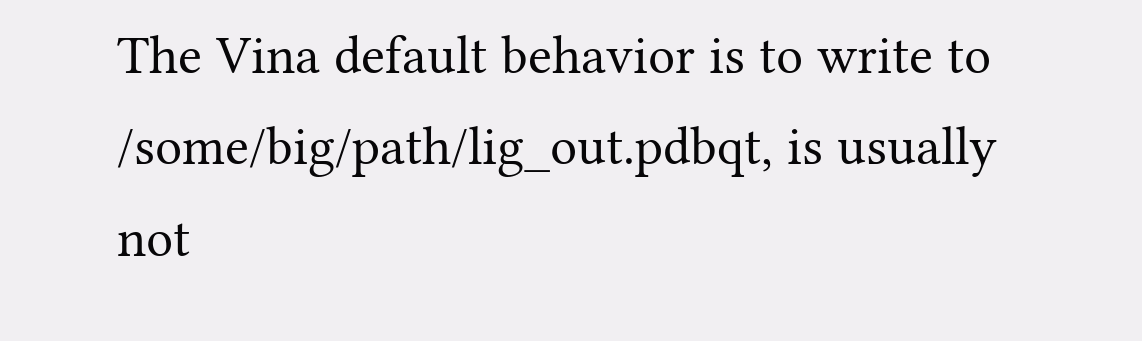The Vina default behavior is to write to /some/big/path/lig_out.pdbqt, is usually not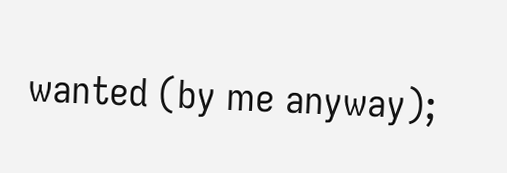wanted (by me anyway);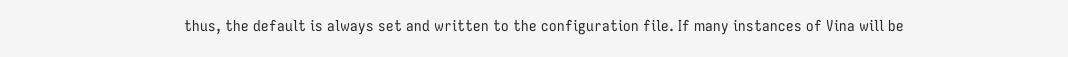thus, the default is always set and written to the configuration file. If many instances of Vina will be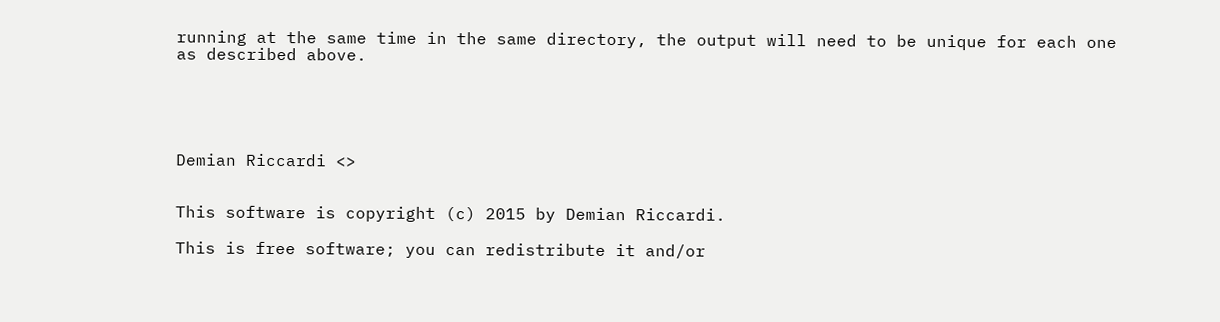running at the same time in the same directory, the output will need to be unique for each one as described above.





Demian Riccardi <>


This software is copyright (c) 2015 by Demian Riccardi.

This is free software; you can redistribute it and/or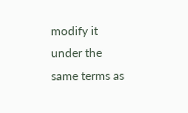modify it under the same terms as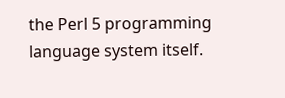the Perl 5 programming language system itself.